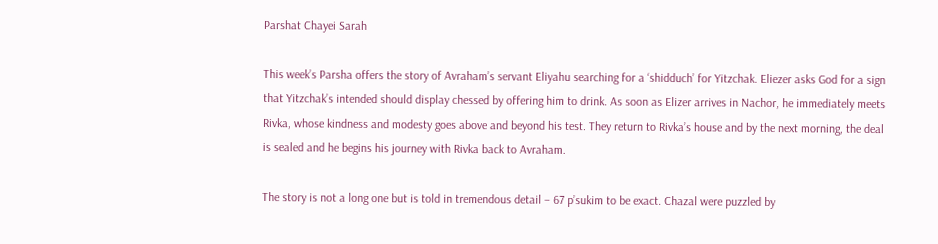Parshat Chayei Sarah

This week’s Parsha offers the story of Avraham’s servant Eliyahu searching for a ‘shidduch’ for Yitzchak. Eliezer asks God for a sign that Yitzchak’s intended should display chessed by offering him to drink. As soon as Elizer arrives in Nachor, he immediately meets Rivka, whose kindness and modesty goes above and beyond his test. They return to Rivka’s house and by the next morning, the deal is sealed and he begins his journey with Rivka back to Avraham.

The story is not a long one but is told in tremendous detail – 67 p’sukim to be exact. Chazal were puzzled by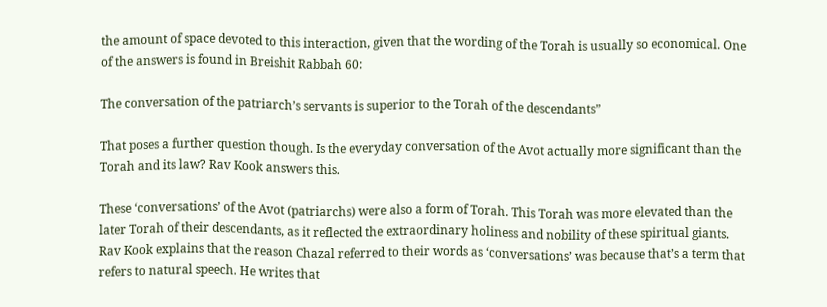the amount of space devoted to this interaction, given that the wording of the Torah is usually so economical. One of the answers is found in Breishit Rabbah 60:

The conversation of the patriarch’s servants is superior to the Torah of the descendants”

That poses a further question though. Is the everyday conversation of the Avot actually more significant than the Torah and its law? Rav Kook answers this.

These ‘conversations’ of the Avot (patriarchs) were also a form of Torah. This Torah was more elevated than the later Torah of their descendants, as it reflected the extraordinary holiness and nobility of these spiritual giants. Rav Kook explains that the reason Chazal referred to their words as ‘conversations’ was because that’s a term that refers to natural speech. He writes that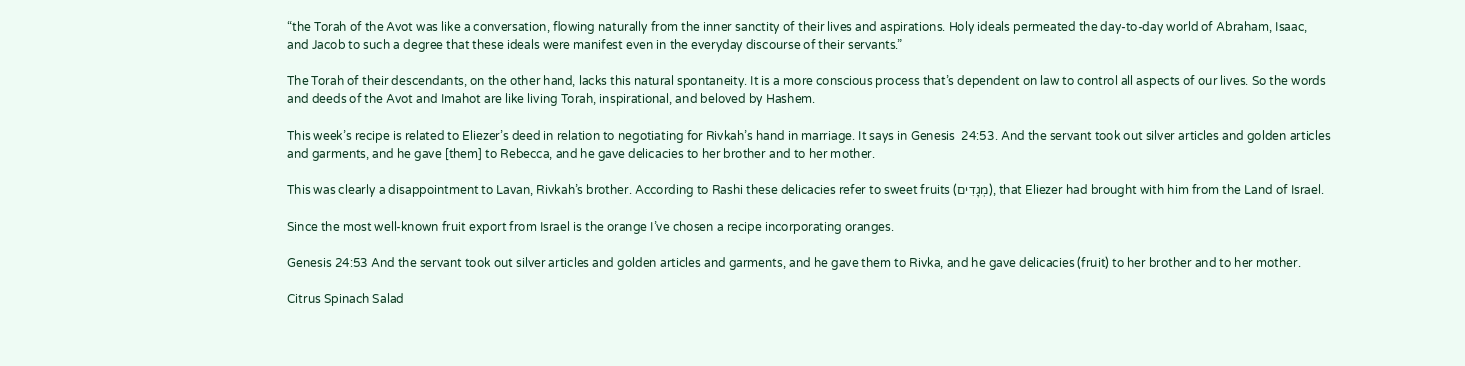“the Torah of the Avot was like a conversation, flowing naturally from the inner sanctity of their lives and aspirations. Holy ideals permeated the day-to-day world of Abraham, Isaac, and Jacob to such a degree that these ideals were manifest even in the everyday discourse of their servants.”

The Torah of their descendants, on the other hand, lacks this natural spontaneity. It is a more conscious process that’s dependent on law to control all aspects of our lives. So the words and deeds of the Avot and Imahot are like living Torah, inspirational, and beloved by Hashem.

This week’s recipe is related to Eliezer’s deed in relation to negotiating for Rivkah’s hand in marriage. It says in Genesis  24:53. And the servant took out silver articles and golden articles and garments, and he gave [them] to Rebecca, and he gave delicacies to her brother and to her mother.

This was clearly a disappointment to Lavan, Rivkah’s brother. According to Rashi these delicacies refer to sweet fruits (מְגָדִים), that Eliezer had brought with him from the Land of Israel.

Since the most well-known fruit export from Israel is the orange I’ve chosen a recipe incorporating oranges.

Genesis 24:53 And the servant took out silver articles and golden articles and garments, and he gave them to Rivka, and he gave delicacies (fruit) to her brother and to her mother.

Citrus Spinach Salad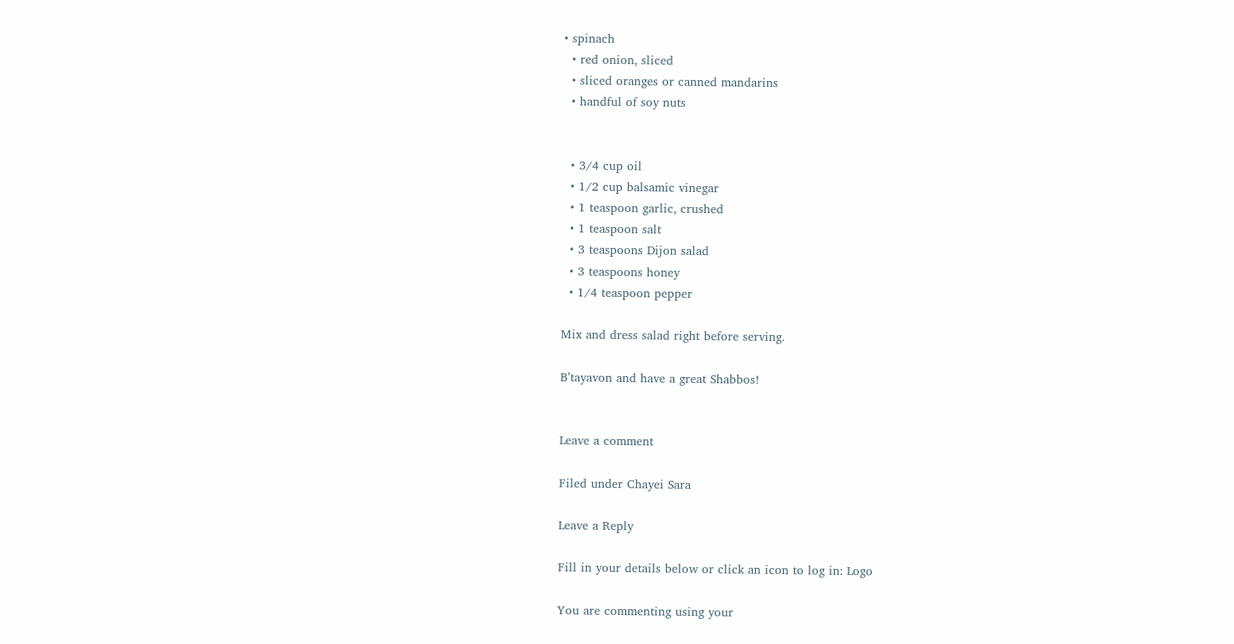• spinach
  • red onion, sliced
  • sliced oranges or canned mandarins
  • handful of soy nuts


  • 3/4 cup oil
  • 1/2 cup balsamic vinegar
  • 1 teaspoon garlic, crushed
  • 1 teaspoon salt
  • 3 teaspoons Dijon salad
  • 3 teaspoons honey
  • 1/4 teaspoon pepper

Mix and dress salad right before serving.

B’tayavon and have a great Shabbos!


Leave a comment

Filed under Chayei Sara

Leave a Reply

Fill in your details below or click an icon to log in: Logo

You are commenting using your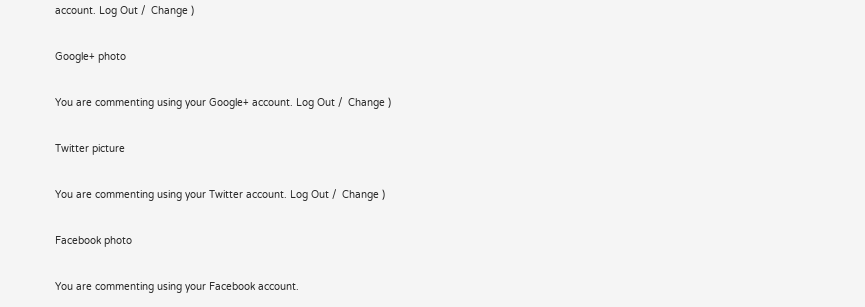account. Log Out /  Change )

Google+ photo

You are commenting using your Google+ account. Log Out /  Change )

Twitter picture

You are commenting using your Twitter account. Log Out /  Change )

Facebook photo

You are commenting using your Facebook account.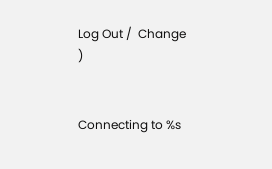Log Out /  Change )


Connecting to %s